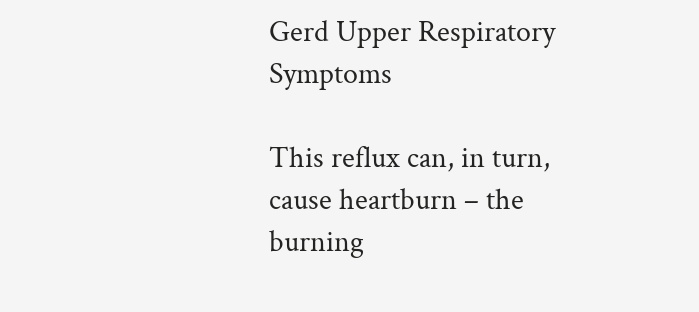Gerd Upper Respiratory Symptoms

This reflux can, in turn, cause heartburn – the burning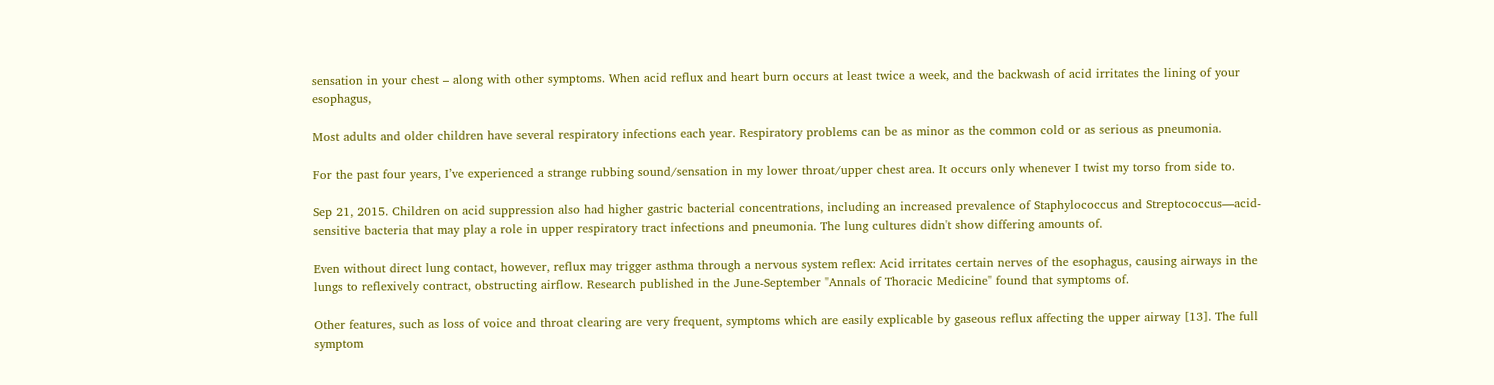sensation in your chest – along with other symptoms. When acid reflux and heart burn occurs at least twice a week, and the backwash of acid irritates the lining of your esophagus,

Most adults and older children have several respiratory infections each year. Respiratory problems can be as minor as the common cold or as serious as pneumonia.

For the past four years, I’ve experienced a strange rubbing sound/sensation in my lower throat/upper chest area. It occurs only whenever I twist my torso from side to.

Sep 21, 2015. Children on acid suppression also had higher gastric bacterial concentrations, including an increased prevalence of Staphylococcus and Streptococcus—acid- sensitive bacteria that may play a role in upper respiratory tract infections and pneumonia. The lung cultures didn't show differing amounts of.

Even without direct lung contact, however, reflux may trigger asthma through a nervous system reflex: Acid irritates certain nerves of the esophagus, causing airways in the lungs to reflexively contract, obstructing airflow. Research published in the June-September "Annals of Thoracic Medicine" found that symptoms of.

Other features, such as loss of voice and throat clearing are very frequent, symptoms which are easily explicable by gaseous reflux affecting the upper airway [13]. The full symptom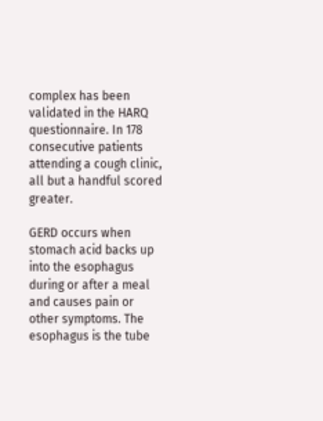complex has been validated in the HARQ questionnaire. In 178 consecutive patients attending a cough clinic, all but a handful scored greater.

GERD occurs when stomach acid backs up into the esophagus during or after a meal and causes pain or other symptoms. The esophagus is the tube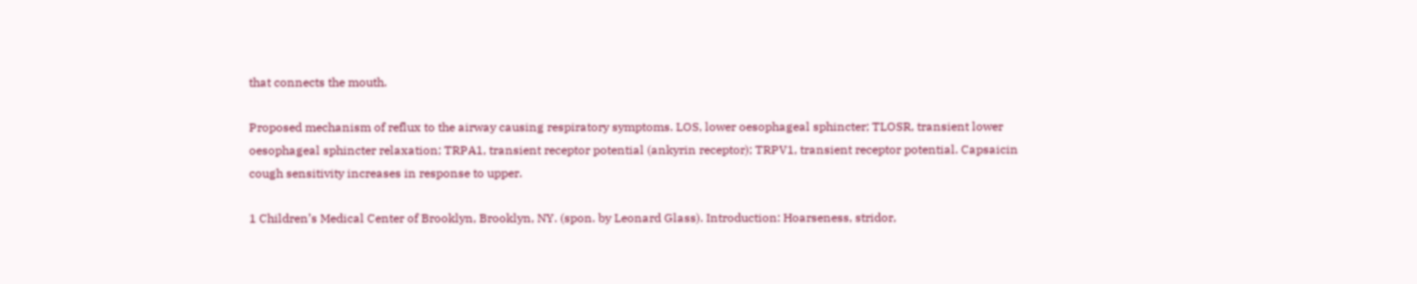that connects the mouth.

Proposed mechanism of reflux to the airway causing respiratory symptoms. LOS, lower oesophageal sphincter; TLOSR, transient lower oesophageal sphincter relaxation; TRPA1, transient receptor potential (ankyrin receptor); TRPV1, transient receptor potential. Capsaicin cough sensitivity increases in response to upper.

1 Children’s Medical Center of Brooklyn, Brooklyn, NY. (spon. by Leonard Glass). Introduction: Hoarseness, stridor,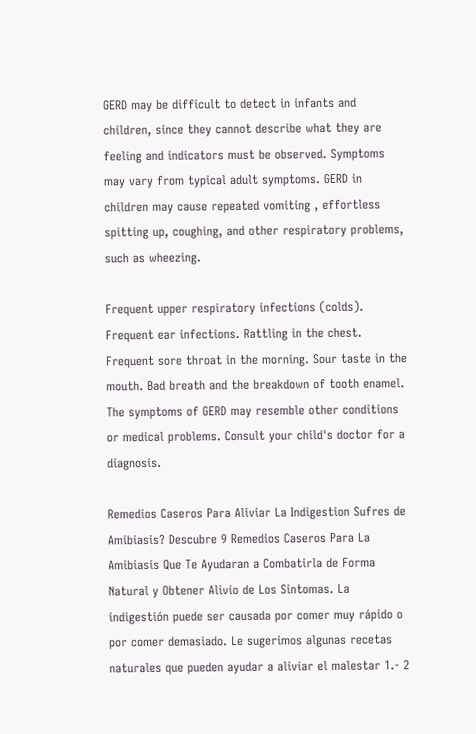GERD may be difficult to detect in infants and children, since they cannot describe what they are feeling and indicators must be observed. Symptoms may vary from typical adult symptoms. GERD in children may cause repeated vomiting , effortless spitting up, coughing, and other respiratory problems, such as wheezing.

Frequent upper respiratory infections (colds). Frequent ear infections. Rattling in the chest. Frequent sore throat in the morning. Sour taste in the mouth. Bad breath and the breakdown of tooth enamel. The symptoms of GERD may resemble other conditions or medical problems. Consult your child's doctor for a diagnosis.

Remedios Caseros Para Aliviar La Indigestion Sufres de Amibiasis? Descubre 9 Remedios Caseros Para La Amibiasis Que Te Ayudaran a Combatirla de Forma Natural y Obtener Alivio de Los Sintomas. La indigestión puede ser causada por comer muy rápido o por comer demasiado. Le sugerimos algunas recetas naturales que pueden ayudar a aliviar el malestar 1.- 2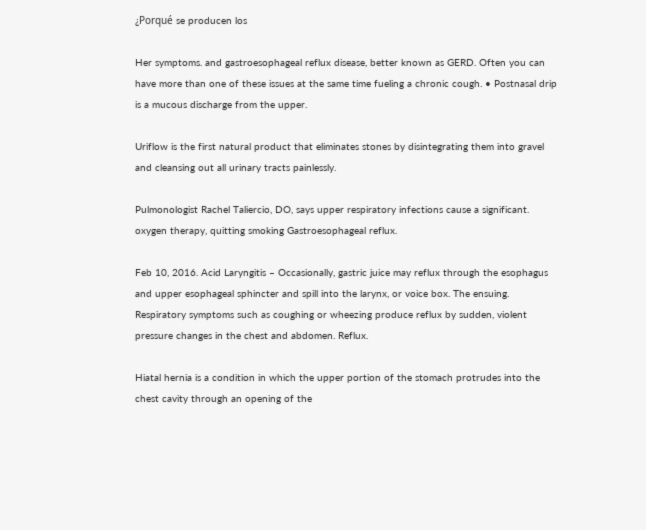¿Porqué se producen los

Her symptoms. and gastroesophageal reflux disease, better known as GERD. Often you can have more than one of these issues at the same time fueling a chronic cough. • Postnasal drip is a mucous discharge from the upper.

Uriflow is the first natural product that eliminates stones by disintegrating them into gravel and cleansing out all urinary tracts painlessly.

Pulmonologist Rachel Taliercio, DO, says upper respiratory infections cause a significant. oxygen therapy, quitting smoking Gastroesophageal reflux.

Feb 10, 2016. Acid Laryngitis – Occasionally, gastric juice may reflux through the esophagus and upper esophageal sphincter and spill into the larynx, or voice box. The ensuing. Respiratory symptoms such as coughing or wheezing produce reflux by sudden, violent pressure changes in the chest and abdomen. Reflux.

Hiatal hernia is a condition in which the upper portion of the stomach protrudes into the chest cavity through an opening of the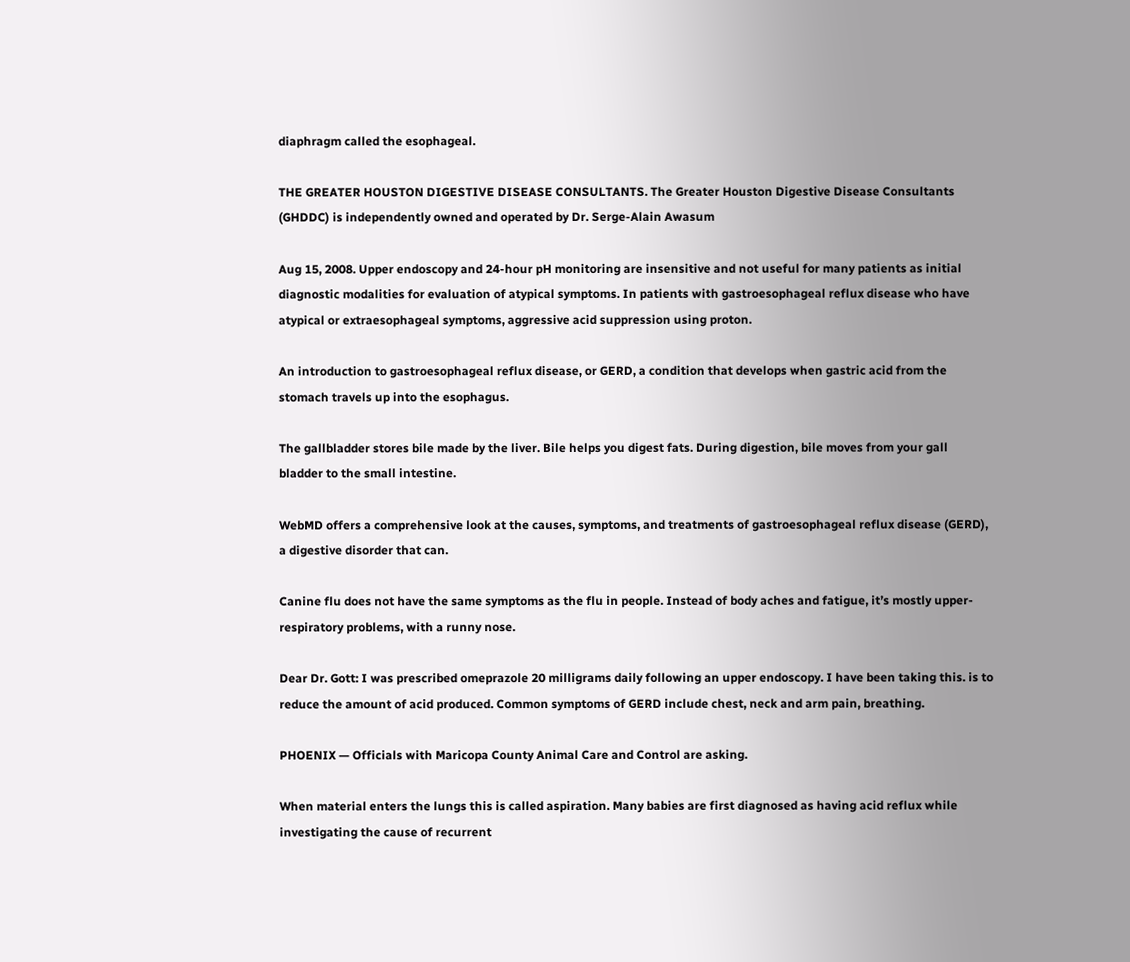diaphragm called the esophageal.

THE GREATER HOUSTON DIGESTIVE DISEASE CONSULTANTS. The Greater Houston Digestive Disease Consultants (GHDDC) is independently owned and operated by Dr. Serge-Alain Awasum

Aug 15, 2008. Upper endoscopy and 24-hour pH monitoring are insensitive and not useful for many patients as initial diagnostic modalities for evaluation of atypical symptoms. In patients with gastroesophageal reflux disease who have atypical or extraesophageal symptoms, aggressive acid suppression using proton.

An introduction to gastroesophageal reflux disease, or GERD, a condition that develops when gastric acid from the stomach travels up into the esophagus.

The gallbladder stores bile made by the liver. Bile helps you digest fats. During digestion, bile moves from your gall bladder to the small intestine.

WebMD offers a comprehensive look at the causes, symptoms, and treatments of gastroesophageal reflux disease (GERD), a digestive disorder that can.

Canine flu does not have the same symptoms as the flu in people. Instead of body aches and fatigue, it’s mostly upper-respiratory problems, with a runny nose.

Dear Dr. Gott: I was prescribed omeprazole 20 milligrams daily following an upper endoscopy. I have been taking this. is to reduce the amount of acid produced. Common symptoms of GERD include chest, neck and arm pain, breathing.

PHOENIX — Officials with Maricopa County Animal Care and Control are asking.

When material enters the lungs this is called aspiration. Many babies are first diagnosed as having acid reflux while investigating the cause of recurrent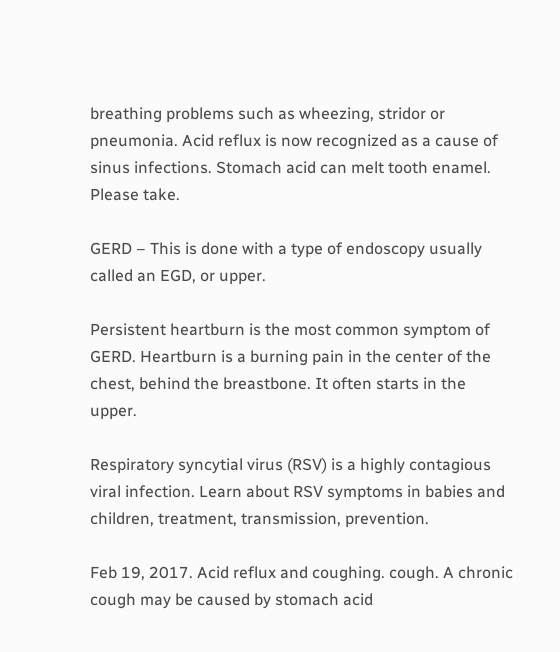breathing problems such as wheezing, stridor or pneumonia. Acid reflux is now recognized as a cause of sinus infections. Stomach acid can melt tooth enamel. Please take.

GERD – This is done with a type of endoscopy usually called an EGD, or upper.

Persistent heartburn is the most common symptom of GERD. Heartburn is a burning pain in the center of the chest, behind the breastbone. It often starts in the upper.

Respiratory syncytial virus (RSV) is a highly contagious viral infection. Learn about RSV symptoms in babies and children, treatment, transmission, prevention.

Feb 19, 2017. Acid reflux and coughing. cough. A chronic cough may be caused by stomach acid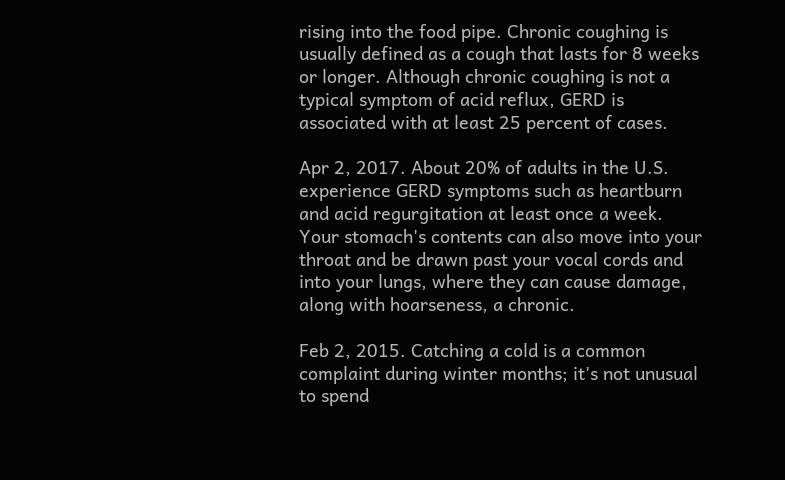rising into the food pipe. Chronic coughing is usually defined as a cough that lasts for 8 weeks or longer. Although chronic coughing is not a typical symptom of acid reflux, GERD is associated with at least 25 percent of cases.

Apr 2, 2017. About 20% of adults in the U.S. experience GERD symptoms such as heartburn and acid regurgitation at least once a week. Your stomach's contents can also move into your throat and be drawn past your vocal cords and into your lungs, where they can cause damage, along with hoarseness, a chronic.

Feb 2, 2015. Catching a cold is a common complaint during winter months; it's not unusual to spend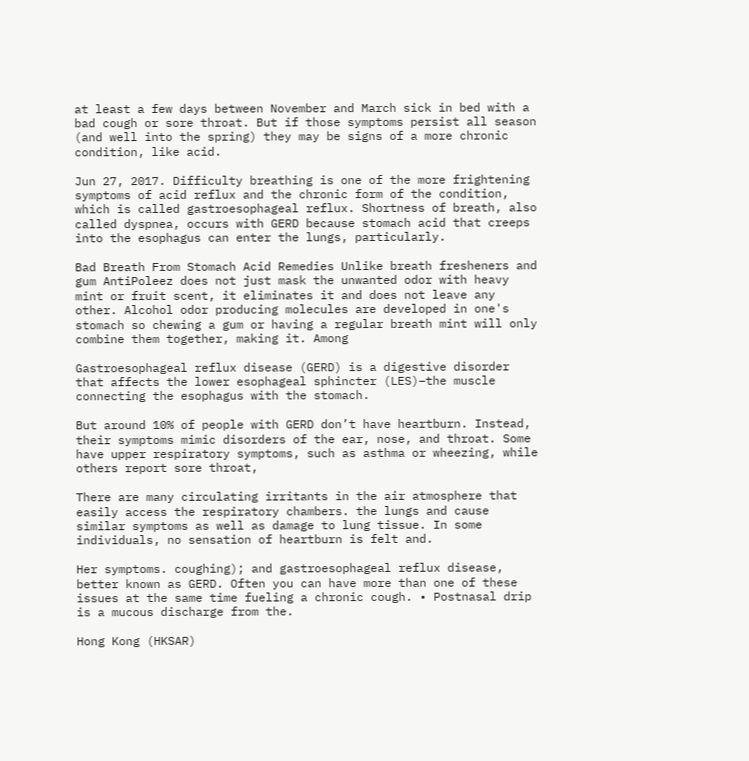at least a few days between November and March sick in bed with a bad cough or sore throat. But if those symptoms persist all season (and well into the spring) they may be signs of a more chronic condition, like acid.

Jun 27, 2017. Difficulty breathing is one of the more frightening symptoms of acid reflux and the chronic form of the condition, which is called gastroesophageal reflux. Shortness of breath, also called dyspnea, occurs with GERD because stomach acid that creeps into the esophagus can enter the lungs, particularly.

Bad Breath From Stomach Acid Remedies Unlike breath fresheners and gum AntiPoleez does not just mask the unwanted odor with heavy mint or fruit scent, it eliminates it and does not leave any other. Alcohol odor producing molecules are developed in one's stomach so chewing a gum or having a regular breath mint will only combine them together, making it. Among

Gastroesophageal reflux disease (GERD) is a digestive disorder that affects the lower esophageal sphincter (LES)–the muscle connecting the esophagus with the stomach.

But around 10% of people with GERD don’t have heartburn. Instead, their symptoms mimic disorders of the ear, nose, and throat. Some have upper respiratory symptoms, such as asthma or wheezing, while others report sore throat,

There are many circulating irritants in the air atmosphere that easily access the respiratory chambers. the lungs and cause similar symptoms as well as damage to lung tissue. In some individuals, no sensation of heartburn is felt and.

Her symptoms. coughing); and gastroesophageal reflux disease, better known as GERD. Often you can have more than one of these issues at the same time fueling a chronic cough. • Postnasal drip is a mucous discharge from the.

Hong Kong (HKSAR)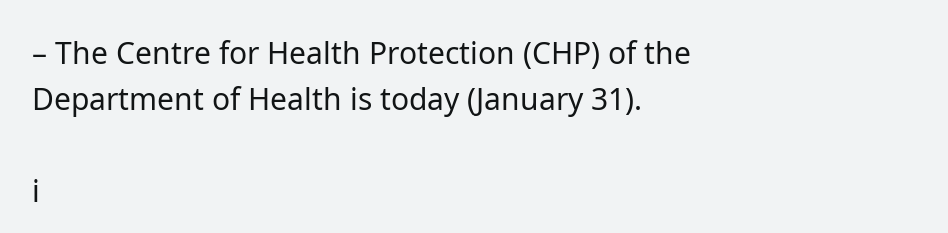– The Centre for Health Protection (CHP) of the Department of Health is today (January 31).

i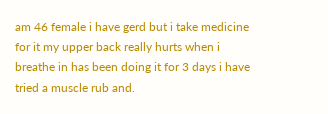am 46 female i have gerd but i take medicine for it my upper back really hurts when i breathe in has been doing it for 3 days i have tried a muscle rub and.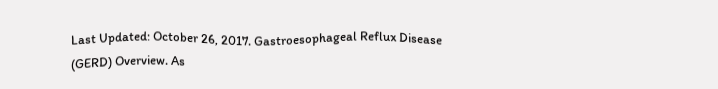Last Updated: October 26, 2017. Gastroesophageal Reflux Disease (GERD) Overview. As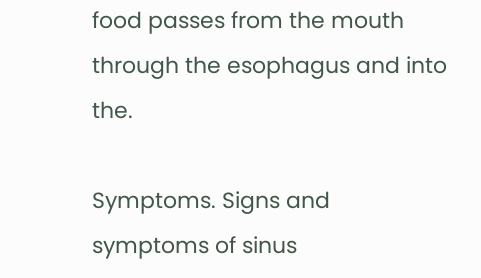food passes from the mouth through the esophagus and into the.

Symptoms. Signs and symptoms of sinus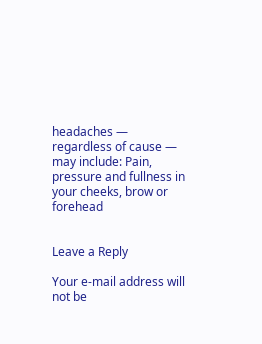headaches — regardless of cause — may include: Pain, pressure and fullness in your cheeks, brow or forehead


Leave a Reply

Your e-mail address will not be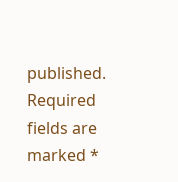published. Required fields are marked *